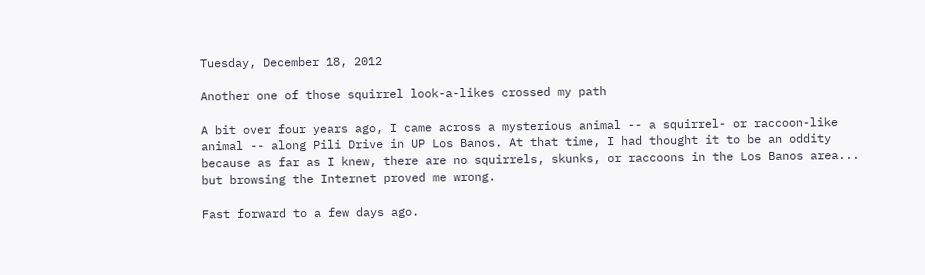Tuesday, December 18, 2012

Another one of those squirrel look-a-likes crossed my path

A bit over four years ago, I came across a mysterious animal -- a squirrel- or raccoon-like animal -- along Pili Drive in UP Los Banos. At that time, I had thought it to be an oddity because as far as I knew, there are no squirrels, skunks, or raccoons in the Los Banos area... but browsing the Internet proved me wrong.

Fast forward to a few days ago.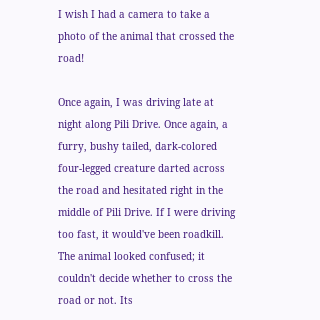I wish I had a camera to take a photo of the animal that crossed the road!

Once again, I was driving late at night along Pili Drive. Once again, a furry, bushy tailed, dark-colored four-legged creature darted across the road and hesitated right in the middle of Pili Drive. If I were driving too fast, it would've been roadkill. The animal looked confused; it couldn't decide whether to cross the road or not. Its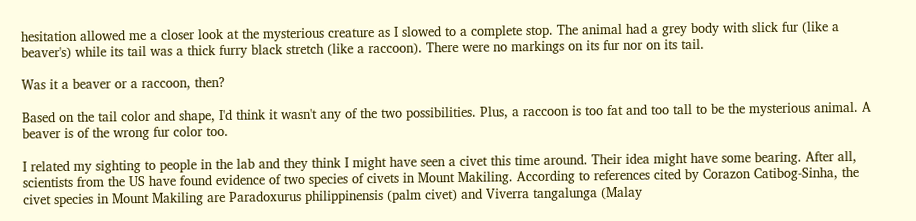hesitation allowed me a closer look at the mysterious creature as I slowed to a complete stop. The animal had a grey body with slick fur (like a beaver's) while its tail was a thick furry black stretch (like a raccoon). There were no markings on its fur nor on its tail.

Was it a beaver or a raccoon, then?

Based on the tail color and shape, I'd think it wasn't any of the two possibilities. Plus, a raccoon is too fat and too tall to be the mysterious animal. A beaver is of the wrong fur color too.

I related my sighting to people in the lab and they think I might have seen a civet this time around. Their idea might have some bearing. After all, scientists from the US have found evidence of two species of civets in Mount Makiling. According to references cited by Corazon Catibog-Sinha, the civet species in Mount Makiling are Paradoxurus philippinensis (palm civet) and Viverra tangalunga (Malay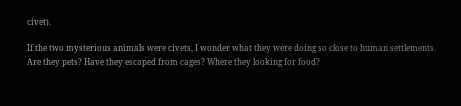civet).

If the two mysterious animals were civets, I wonder what they were doing so close to human settlements. Are they pets? Have they escaped from cages? Where they looking for food?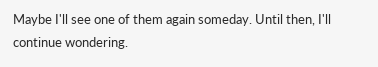Maybe I'll see one of them again someday. Until then, I'll continue wondering.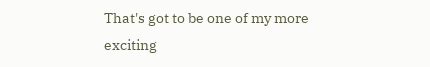That's got to be one of my more exciting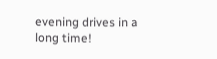evening drives in a long time!